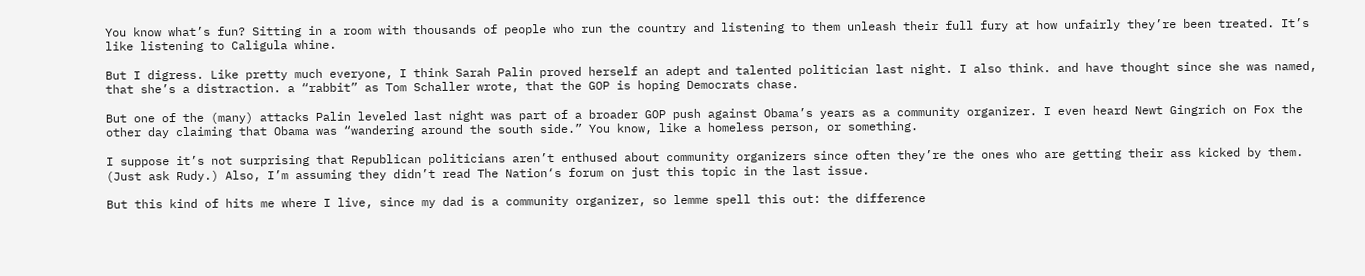You know what’s fun? Sitting in a room with thousands of people who run the country and listening to them unleash their full fury at how unfairly they’re been treated. It’s like listening to Caligula whine.

But I digress. Like pretty much everyone, I think Sarah Palin proved herself an adept and talented politician last night. I also think. and have thought since she was named, that she’s a distraction. a “rabbit” as Tom Schaller wrote, that the GOP is hoping Democrats chase.

But one of the (many) attacks Palin leveled last night was part of a broader GOP push against Obama’s years as a community organizer. I even heard Newt Gingrich on Fox the other day claiming that Obama was “wandering around the south side.” You know, like a homeless person, or something.

I suppose it’s not surprising that Republican politicians aren’t enthused about community organizers since often they’re the ones who are getting their ass kicked by them. (Just ask Rudy.) Also, I’m assuming they didn’t read The Nation‘s forum on just this topic in the last issue.

But this kind of hits me where I live, since my dad is a community organizer, so lemme spell this out: the difference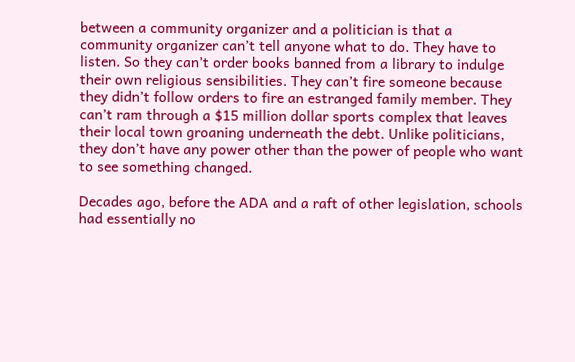between a community organizer and a politician is that a community organizer can’t tell anyone what to do. They have to listen. So they can’t order books banned from a library to indulge their own religious sensibilities. They can’t fire someone because they didn’t follow orders to fire an estranged family member. They can’t ram through a $15 million dollar sports complex that leaves their local town groaning underneath the debt. Unlike politicians, they don’t have any power other than the power of people who want to see something changed.

Decades ago, before the ADA and a raft of other legislation, schools had essentially no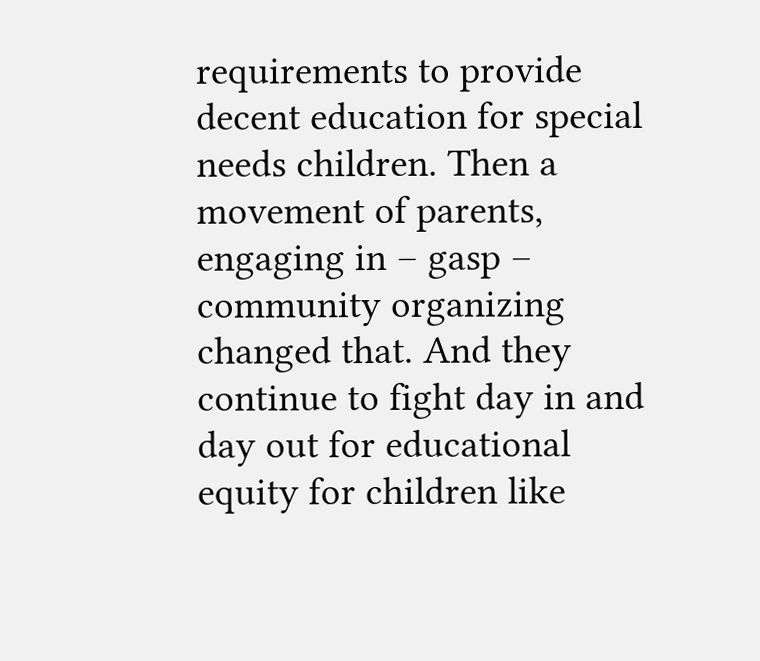requirements to provide decent education for special needs children. Then a movement of parents, engaging in – gasp – community organizing changed that. And they continue to fight day in and day out for educational equity for children like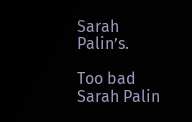Sarah Palin’s.

Too bad Sarah Palin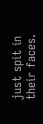just spit in their faces.